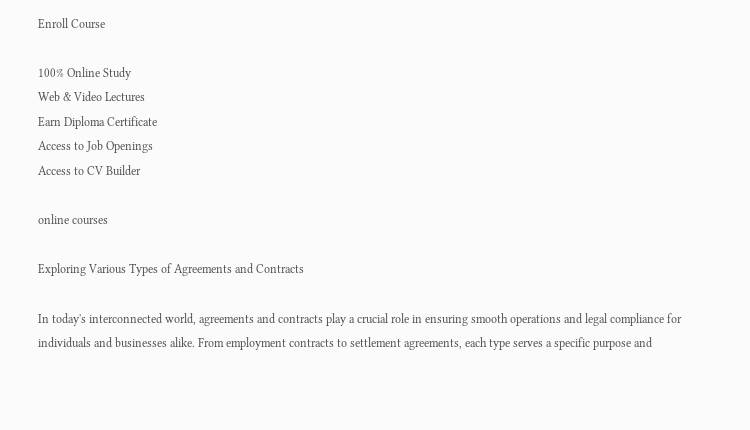Enroll Course

100% Online Study
Web & Video Lectures
Earn Diploma Certificate
Access to Job Openings
Access to CV Builder

online courses

Exploring Various Types of Agreements and Contracts

In today's interconnected world, agreements and contracts play a crucial role in ensuring smooth operations and legal compliance for individuals and businesses alike. From employment contracts to settlement agreements, each type serves a specific purpose and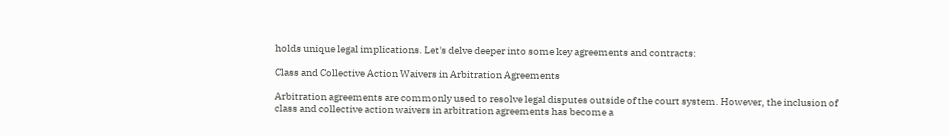holds unique legal implications. Let's delve deeper into some key agreements and contracts:

Class and Collective Action Waivers in Arbitration Agreements

Arbitration agreements are commonly used to resolve legal disputes outside of the court system. However, the inclusion of class and collective action waivers in arbitration agreements has become a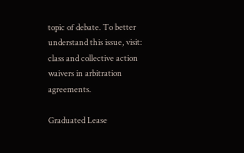topic of debate. To better understand this issue, visit: class and collective action waivers in arbitration agreements.

Graduated Lease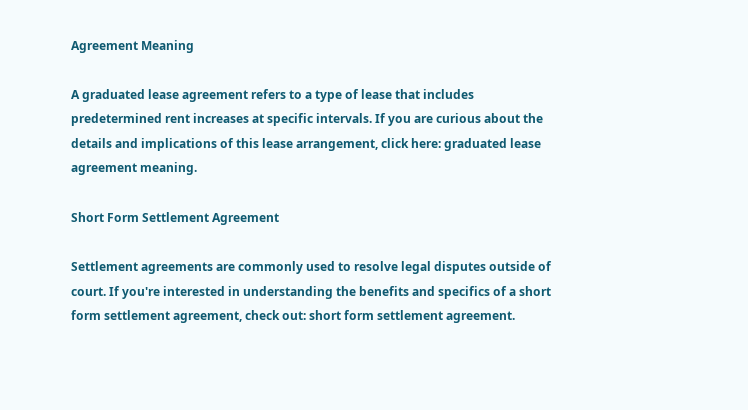Agreement Meaning

A graduated lease agreement refers to a type of lease that includes predetermined rent increases at specific intervals. If you are curious about the details and implications of this lease arrangement, click here: graduated lease agreement meaning.

Short Form Settlement Agreement

Settlement agreements are commonly used to resolve legal disputes outside of court. If you're interested in understanding the benefits and specifics of a short form settlement agreement, check out: short form settlement agreement.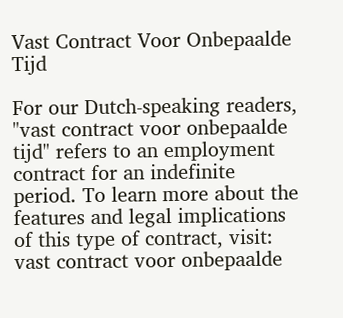Vast Contract Voor Onbepaalde Tijd

For our Dutch-speaking readers, "vast contract voor onbepaalde tijd" refers to an employment contract for an indefinite period. To learn more about the features and legal implications of this type of contract, visit: vast contract voor onbepaalde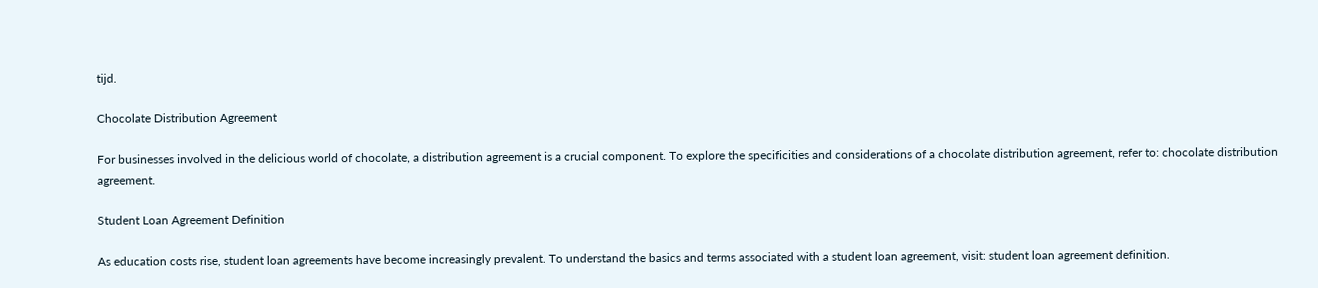tijd.

Chocolate Distribution Agreement

For businesses involved in the delicious world of chocolate, a distribution agreement is a crucial component. To explore the specificities and considerations of a chocolate distribution agreement, refer to: chocolate distribution agreement.

Student Loan Agreement Definition

As education costs rise, student loan agreements have become increasingly prevalent. To understand the basics and terms associated with a student loan agreement, visit: student loan agreement definition.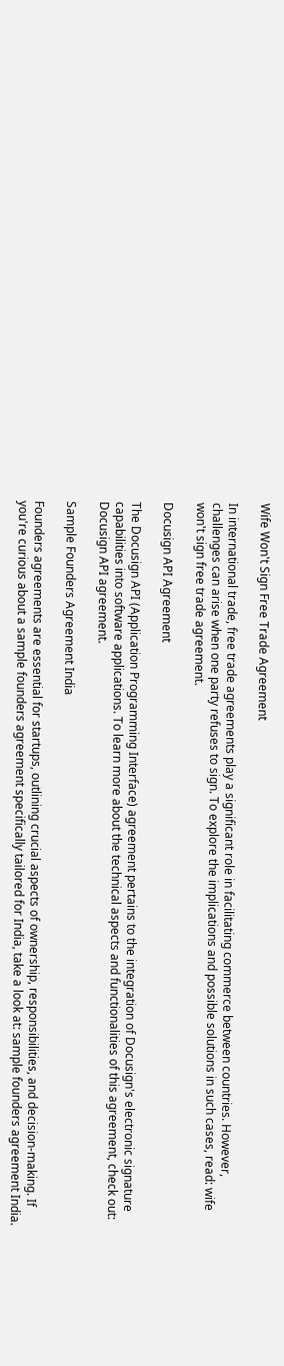Wife Won't Sign Free Trade Agreement

In international trade, free trade agreements play a significant role in facilitating commerce between countries. However, challenges can arise when one party refuses to sign. To explore the implications and possible solutions in such cases, read: wife won't sign free trade agreement.

Docusign API Agreement

The Docusign API (Application Programming Interface) agreement pertains to the integration of Docusign's electronic signature capabilities into software applications. To learn more about the technical aspects and functionalities of this agreement, check out: Docusign API agreement.

Sample Founders Agreement India

Founders agreements are essential for startups, outlining crucial aspects of ownership, responsibilities, and decision-making. If you're curious about a sample founders agreement specifically tailored for India, take a look at: sample founders agreement India.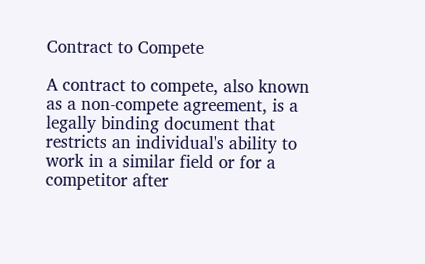Contract to Compete

A contract to compete, also known as a non-compete agreement, is a legally binding document that restricts an individual's ability to work in a similar field or for a competitor after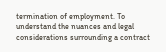termination of employment. To understand the nuances and legal considerations surrounding a contract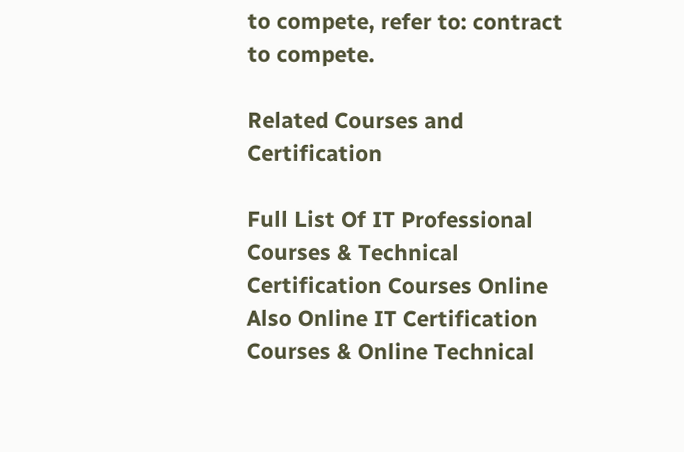to compete, refer to: contract to compete.

Related Courses and Certification

Full List Of IT Professional Courses & Technical Certification Courses Online
Also Online IT Certification Courses & Online Technical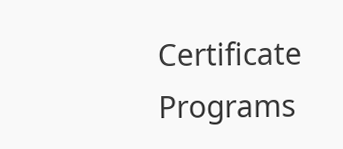Certificate Programs